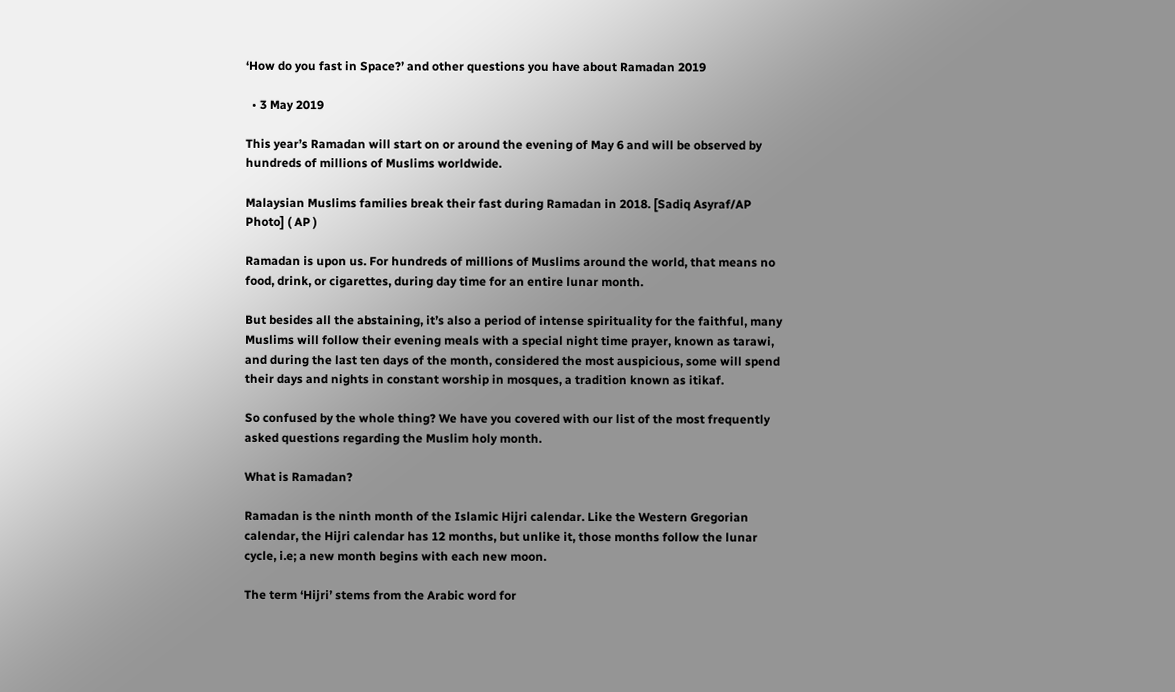‘How do you fast in Space?’ and other questions you have about Ramadan 2019

  • 3 May 2019

This year’s Ramadan will start on or around the evening of May 6 and will be observed by hundreds of millions of Muslims worldwide.

Malaysian Muslims families break their fast during Ramadan in 2018. [Sadiq Asyraf/AP Photo] ( AP )

Ramadan is upon us. For hundreds of millions of Muslims around the world, that means no food, drink, or cigarettes, during day time for an entire lunar month.

But besides all the abstaining, it’s also a period of intense spirituality for the faithful, many Muslims will follow their evening meals with a special night time prayer, known as tarawi, and during the last ten days of the month, considered the most auspicious, some will spend their days and nights in constant worship in mosques, a tradition known as itikaf.

So confused by the whole thing? We have you covered with our list of the most frequently asked questions regarding the Muslim holy month.

What is Ramadan?

Ramadan is the ninth month of the Islamic Hijri calendar. Like the Western Gregorian calendar, the Hijri calendar has 12 months, but unlike it, those months follow the lunar cycle, i.e; a new month begins with each new moon.

The term ‘Hijri’ stems from the Arabic word for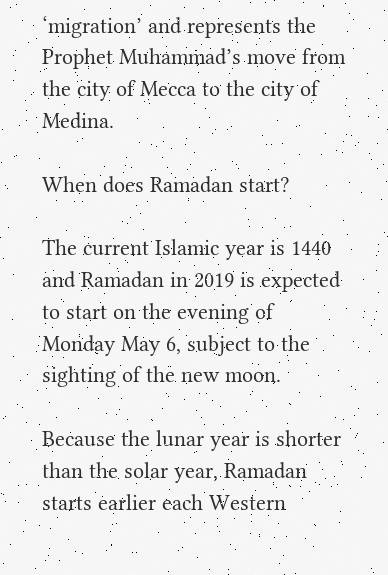‘migration’ and represents the Prophet Muhammad’s move from the city of Mecca to the city of Medina.

When does Ramadan start?

The current Islamic year is 1440 and Ramadan in 2019 is expected to start on the evening of Monday May 6, subject to the sighting of the new moon.

Because the lunar year is shorter than the solar year, Ramadan starts earlier each Western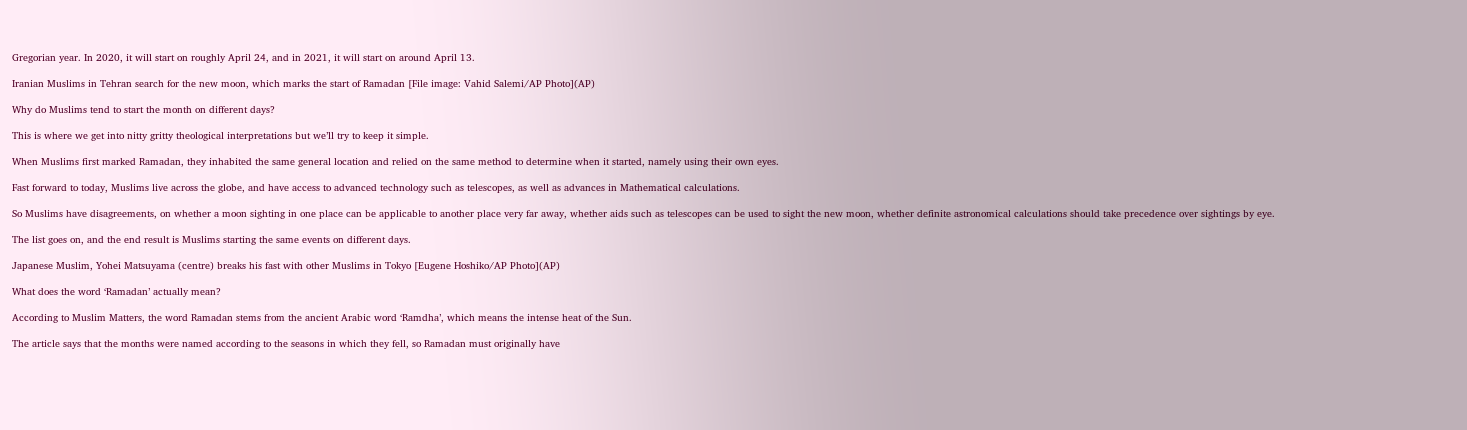Gregorian year. In 2020, it will start on roughly April 24, and in 2021, it will start on around April 13.

Iranian Muslims in Tehran search for the new moon, which marks the start of Ramadan [File image: Vahid Salemi/AP Photo](AP)

Why do Muslims tend to start the month on different days?

This is where we get into nitty gritty theological interpretations but we’ll try to keep it simple.

When Muslims first marked Ramadan, they inhabited the same general location and relied on the same method to determine when it started, namely using their own eyes.

Fast forward to today, Muslims live across the globe, and have access to advanced technology such as telescopes, as well as advances in Mathematical calculations.

So Muslims have disagreements, on whether a moon sighting in one place can be applicable to another place very far away, whether aids such as telescopes can be used to sight the new moon, whether definite astronomical calculations should take precedence over sightings by eye.

The list goes on, and the end result is Muslims starting the same events on different days.

Japanese Muslim, Yohei Matsuyama (centre) breaks his fast with other Muslims in Tokyo [Eugene Hoshiko/AP Photo](AP)

What does the word ‘Ramadan’ actually mean?

According to Muslim Matters, the word Ramadan stems from the ancient Arabic word ‘Ramdha’, which means the intense heat of the Sun.

The article says that the months were named according to the seasons in which they fell, so Ramadan must originally have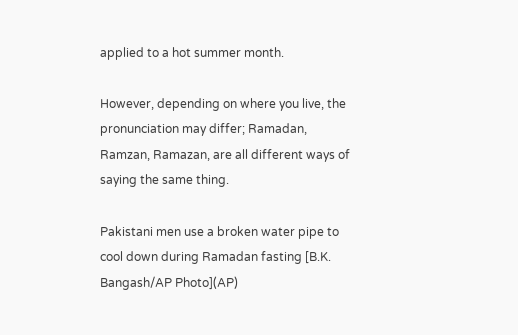applied to a hot summer month.

However, depending on where you live, the pronunciation may differ; Ramadan, Ramzan, Ramazan, are all different ways of saying the same thing.

Pakistani men use a broken water pipe to cool down during Ramadan fasting [B.K. Bangash/AP Photo](AP)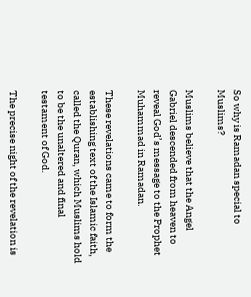So why is Ramadan special to Muslims?

Muslims believe that the Angel Gabriel descended from heaven to reveal God’s message to the Prophet Muhammad in Ramadan.

These revelations came to form the establishing text of the Islamic faith, called the Quran, which Muslims hold to be the unaltered and final testament of God.

The precise night of the revelation is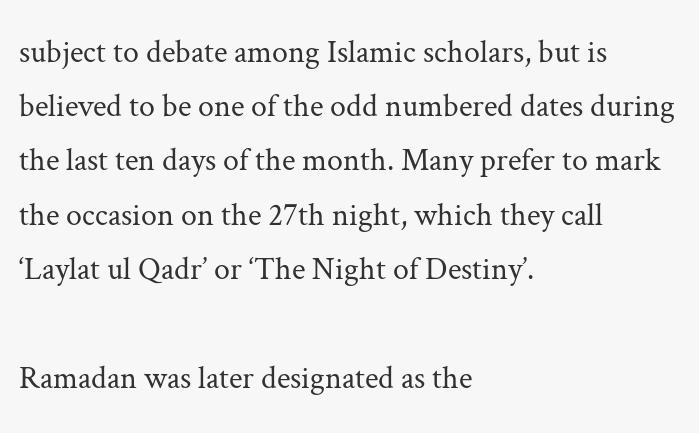subject to debate among Islamic scholars, but is believed to be one of the odd numbered dates during the last ten days of the month. Many prefer to mark the occasion on the 27th night, which they call ‘Laylat ul Qadr’ or ‘The Night of Destiny’.

Ramadan was later designated as the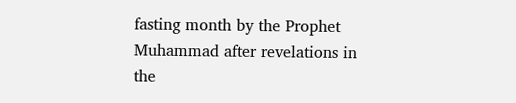fasting month by the Prophet Muhammad after revelations in the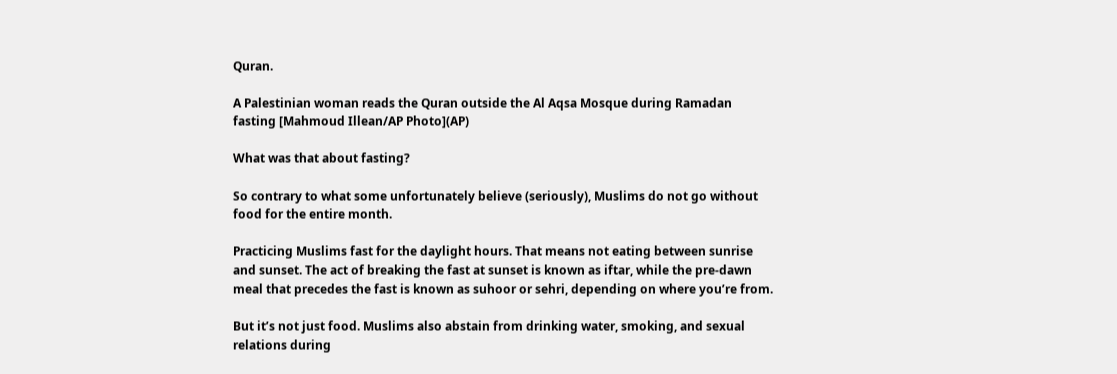Quran.

A Palestinian woman reads the Quran outside the Al Aqsa Mosque during Ramadan fasting [Mahmoud Illean/AP Photo](AP)

What was that about fasting?

So contrary to what some unfortunately believe (seriously), Muslims do not go without food for the entire month.

Practicing Muslims fast for the daylight hours. That means not eating between sunrise and sunset. The act of breaking the fast at sunset is known as iftar, while the pre-dawn meal that precedes the fast is known as suhoor or sehri, depending on where you’re from.

But it’s not just food. Muslims also abstain from drinking water, smoking, and sexual relations during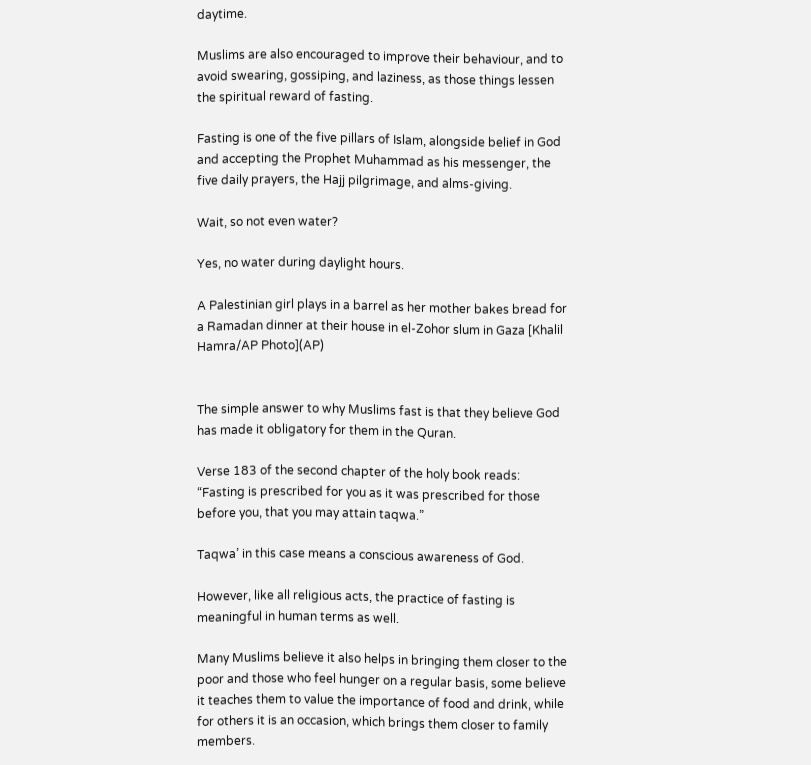daytime.

Muslims are also encouraged to improve their behaviour, and to avoid swearing, gossiping, and laziness, as those things lessen the spiritual reward of fasting.

Fasting is one of the five pillars of Islam, alongside belief in God and accepting the Prophet Muhammad as his messenger, the five daily prayers, the Hajj pilgrimage, and alms-giving.

Wait, so not even water?

Yes, no water during daylight hours.

A Palestinian girl plays in a barrel as her mother bakes bread for a Ramadan dinner at their house in el-Zohor slum in Gaza [Khalil Hamra/AP Photo](AP)


The simple answer to why Muslims fast is that they believe God has made it obligatory for them in the Quran.

Verse 183 of the second chapter of the holy book reads: “Fasting is prescribed for you as it was prescribed for those before you, that you may attain taqwa.”

Taqwa’ in this case means a conscious awareness of God.

However, like all religious acts, the practice of fasting is meaningful in human terms as well.

Many Muslims believe it also helps in bringing them closer to the poor and those who feel hunger on a regular basis, some believe it teaches them to value the importance of food and drink, while for others it is an occasion, which brings them closer to family members.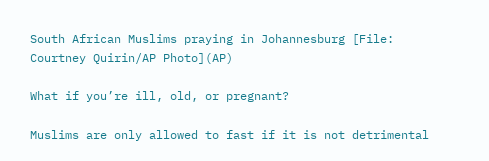South African Muslims praying in Johannesburg [File: Courtney Quirin/AP Photo](AP)

What if you’re ill, old, or pregnant?

Muslims are only allowed to fast if it is not detrimental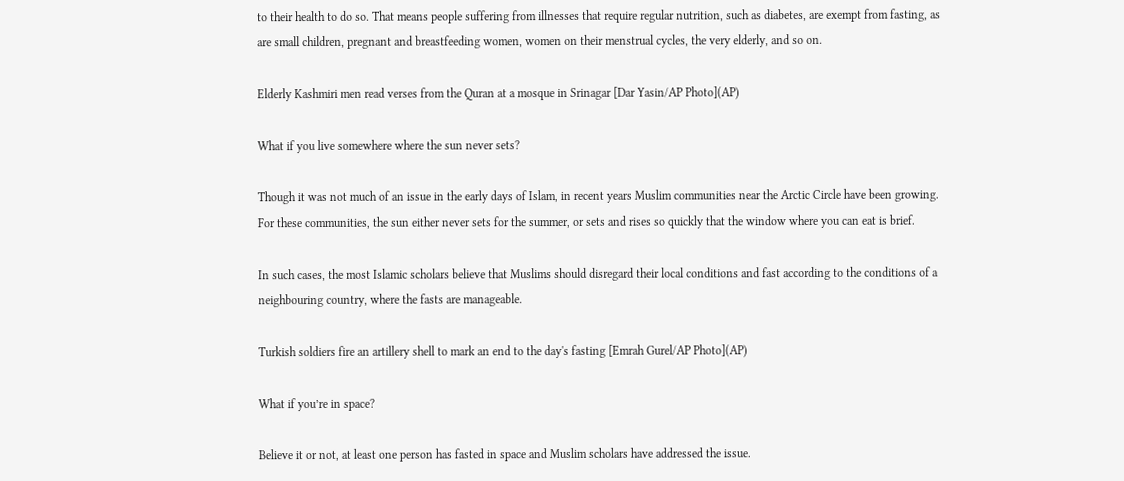to their health to do so. That means people suffering from illnesses that require regular nutrition, such as diabetes, are exempt from fasting, as are small children, pregnant and breastfeeding women, women on their menstrual cycles, the very elderly, and so on.

Elderly Kashmiri men read verses from the Quran at a mosque in Srinagar [Dar Yasin/AP Photo](AP)

What if you live somewhere where the sun never sets?

Though it was not much of an issue in the early days of Islam, in recent years Muslim communities near the Arctic Circle have been growing. For these communities, the sun either never sets for the summer, or sets and rises so quickly that the window where you can eat is brief.

In such cases, the most Islamic scholars believe that Muslims should disregard their local conditions and fast according to the conditions of a neighbouring country, where the fasts are manageable.

Turkish soldiers fire an artillery shell to mark an end to the day's fasting [Emrah Gurel/AP Photo](AP)

What if you’re in space?

Believe it or not, at least one person has fasted in space and Muslim scholars have addressed the issue.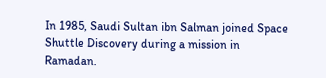In 1985, Saudi Sultan ibn Salman joined Space Shuttle Discovery during a mission in Ramadan.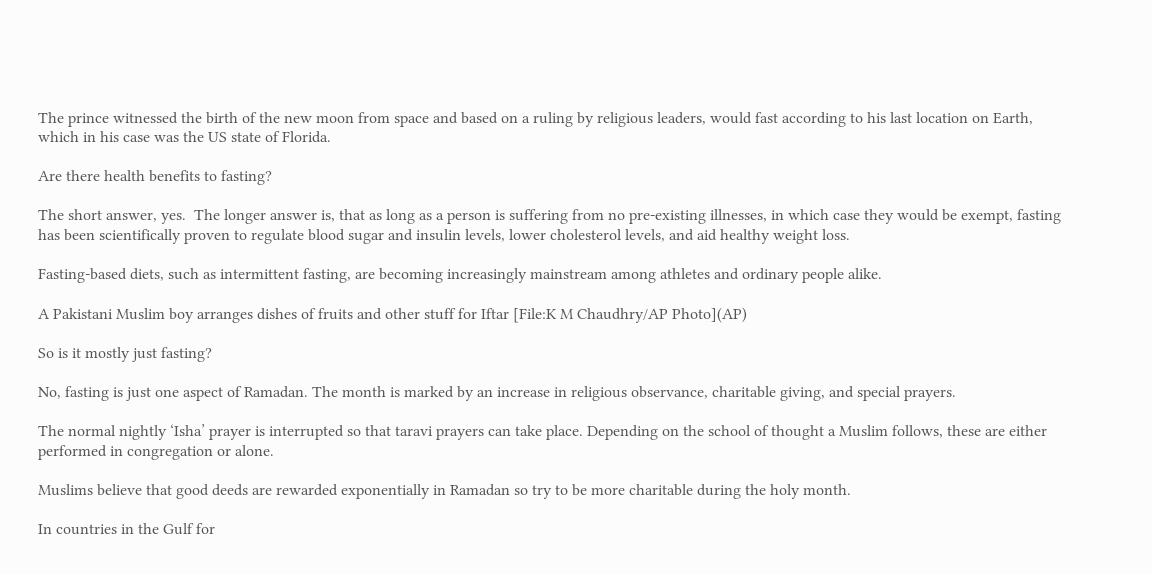The prince witnessed the birth of the new moon from space and based on a ruling by religious leaders, would fast according to his last location on Earth, which in his case was the US state of Florida.

Are there health benefits to fasting?

The short answer, yes.  The longer answer is, that as long as a person is suffering from no pre-existing illnesses, in which case they would be exempt, fasting has been scientifically proven to regulate blood sugar and insulin levels, lower cholesterol levels, and aid healthy weight loss.

Fasting-based diets, such as intermittent fasting, are becoming increasingly mainstream among athletes and ordinary people alike.

A Pakistani Muslim boy arranges dishes of fruits and other stuff for Iftar [File:K M Chaudhry/AP Photo](AP)

So is it mostly just fasting?

No, fasting is just one aspect of Ramadan. The month is marked by an increase in religious observance, charitable giving, and special prayers.

The normal nightly ‘Isha’ prayer is interrupted so that taravi prayers can take place. Depending on the school of thought a Muslim follows, these are either performed in congregation or alone.

Muslims believe that good deeds are rewarded exponentially in Ramadan so try to be more charitable during the holy month.

In countries in the Gulf for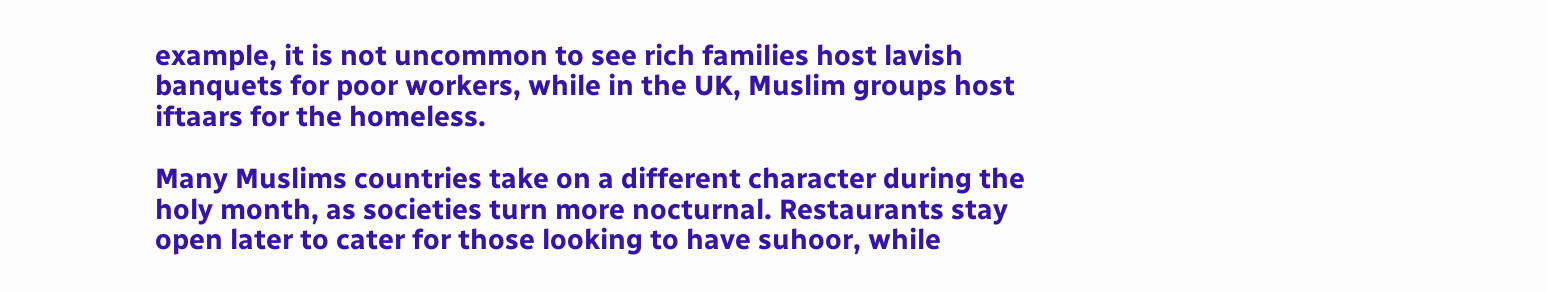example, it is not uncommon to see rich families host lavish banquets for poor workers, while in the UK, Muslim groups host iftaars for the homeless.

Many Muslims countries take on a different character during the holy month, as societies turn more nocturnal. Restaurants stay open later to cater for those looking to have suhoor, while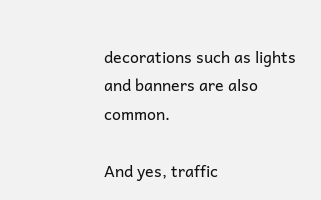decorations such as lights and banners are also common.

And yes, traffic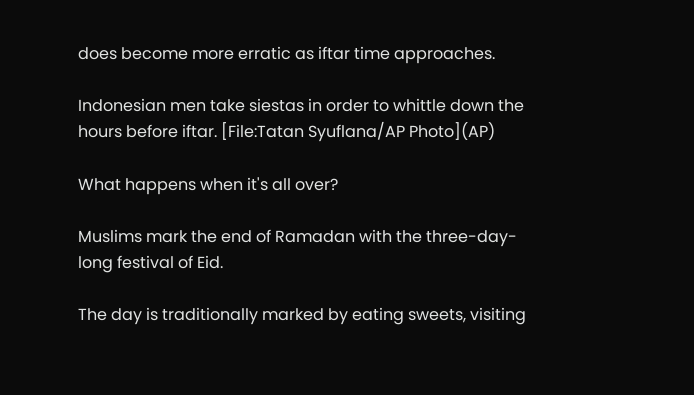does become more erratic as iftar time approaches.

Indonesian men take siestas in order to whittle down the hours before iftar. [File:Tatan Syuflana/AP Photo](AP)

What happens when it's all over?

Muslims mark the end of Ramadan with the three-day-long festival of Eid.

The day is traditionally marked by eating sweets, visiting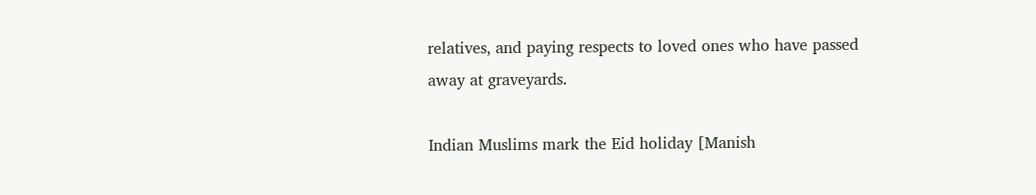relatives, and paying respects to loved ones who have passed away at graveyards.

Indian Muslims mark the Eid holiday [Manish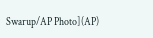Swarup/AP Photo](AP)